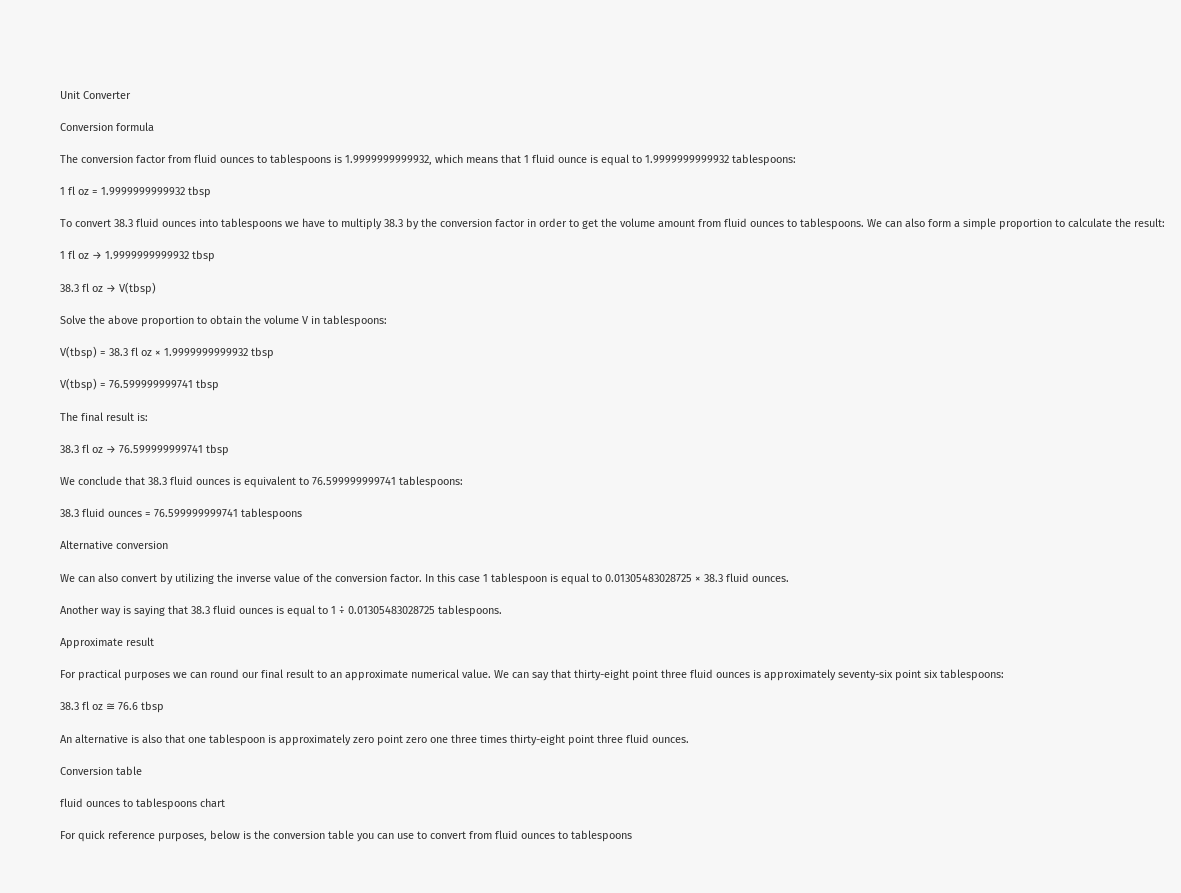Unit Converter

Conversion formula

The conversion factor from fluid ounces to tablespoons is 1.9999999999932, which means that 1 fluid ounce is equal to 1.9999999999932 tablespoons:

1 fl oz = 1.9999999999932 tbsp

To convert 38.3 fluid ounces into tablespoons we have to multiply 38.3 by the conversion factor in order to get the volume amount from fluid ounces to tablespoons. We can also form a simple proportion to calculate the result:

1 fl oz → 1.9999999999932 tbsp

38.3 fl oz → V(tbsp)

Solve the above proportion to obtain the volume V in tablespoons:

V(tbsp) = 38.3 fl oz × 1.9999999999932 tbsp

V(tbsp) = 76.599999999741 tbsp

The final result is:

38.3 fl oz → 76.599999999741 tbsp

We conclude that 38.3 fluid ounces is equivalent to 76.599999999741 tablespoons:

38.3 fluid ounces = 76.599999999741 tablespoons

Alternative conversion

We can also convert by utilizing the inverse value of the conversion factor. In this case 1 tablespoon is equal to 0.01305483028725 × 38.3 fluid ounces.

Another way is saying that 38.3 fluid ounces is equal to 1 ÷ 0.01305483028725 tablespoons.

Approximate result

For practical purposes we can round our final result to an approximate numerical value. We can say that thirty-eight point three fluid ounces is approximately seventy-six point six tablespoons:

38.3 fl oz ≅ 76.6 tbsp

An alternative is also that one tablespoon is approximately zero point zero one three times thirty-eight point three fluid ounces.

Conversion table

fluid ounces to tablespoons chart

For quick reference purposes, below is the conversion table you can use to convert from fluid ounces to tablespoons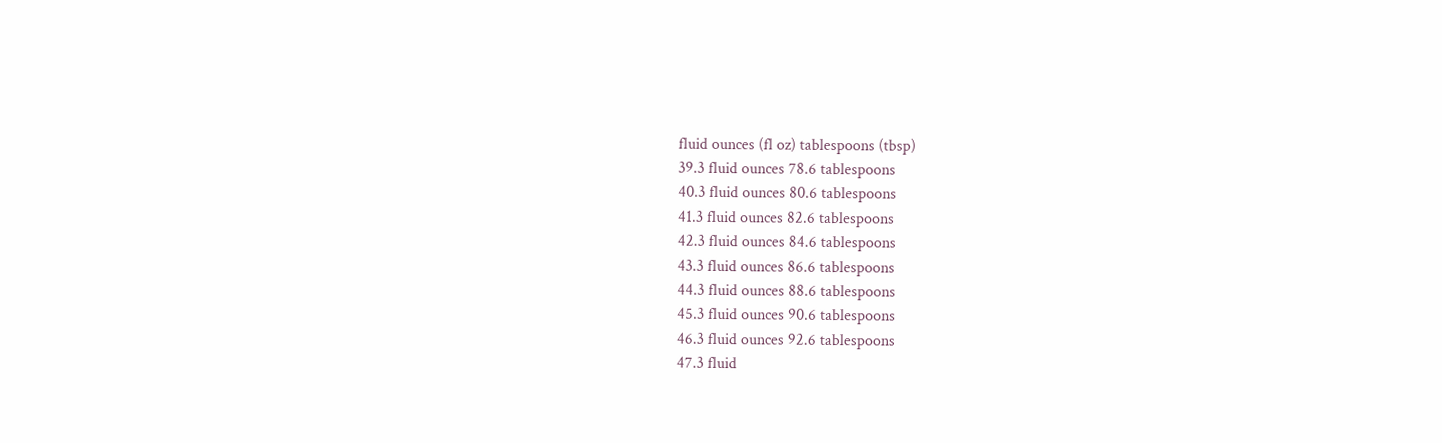fluid ounces (fl oz) tablespoons (tbsp)
39.3 fluid ounces 78.6 tablespoons
40.3 fluid ounces 80.6 tablespoons
41.3 fluid ounces 82.6 tablespoons
42.3 fluid ounces 84.6 tablespoons
43.3 fluid ounces 86.6 tablespoons
44.3 fluid ounces 88.6 tablespoons
45.3 fluid ounces 90.6 tablespoons
46.3 fluid ounces 92.6 tablespoons
47.3 fluid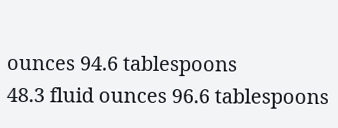ounces 94.6 tablespoons
48.3 fluid ounces 96.6 tablespoons